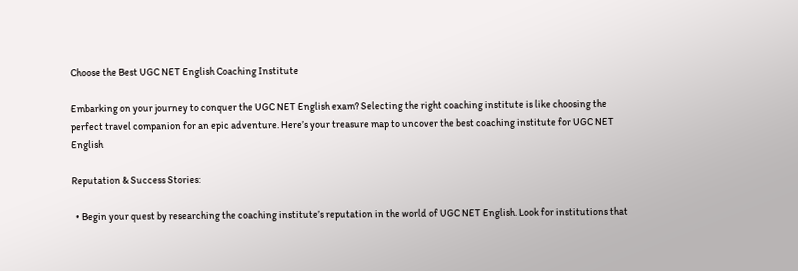Choose the Best UGC NET English Coaching Institute

Embarking on your journey to conquer the UGC NET English exam? Selecting the right coaching institute is like choosing the perfect travel companion for an epic adventure. Here’s your treasure map to uncover the best coaching institute for UGC NET English

Reputation & Success Stories:

  • Begin your quest by researching the coaching institute’s reputation in the world of UGC NET English. Look for institutions that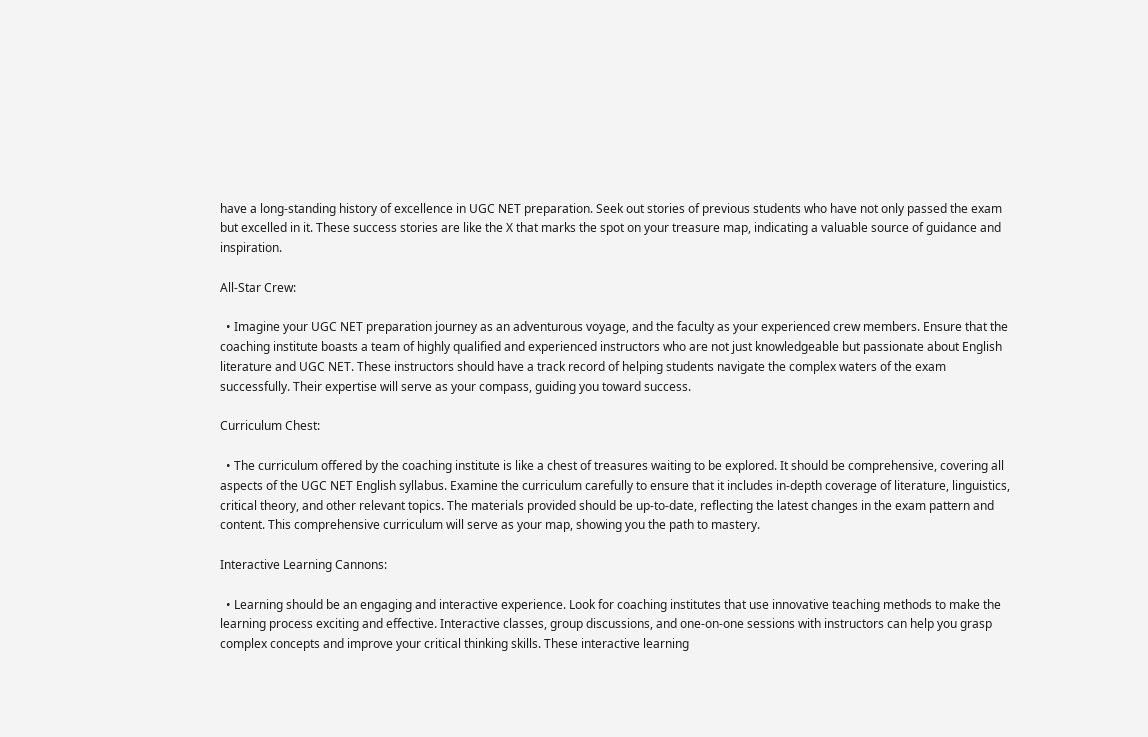have a long-standing history of excellence in UGC NET preparation. Seek out stories of previous students who have not only passed the exam but excelled in it. These success stories are like the X that marks the spot on your treasure map, indicating a valuable source of guidance and inspiration.

All-Star Crew:

  • Imagine your UGC NET preparation journey as an adventurous voyage, and the faculty as your experienced crew members. Ensure that the coaching institute boasts a team of highly qualified and experienced instructors who are not just knowledgeable but passionate about English literature and UGC NET. These instructors should have a track record of helping students navigate the complex waters of the exam successfully. Their expertise will serve as your compass, guiding you toward success.

Curriculum Chest:

  • The curriculum offered by the coaching institute is like a chest of treasures waiting to be explored. It should be comprehensive, covering all aspects of the UGC NET English syllabus. Examine the curriculum carefully to ensure that it includes in-depth coverage of literature, linguistics, critical theory, and other relevant topics. The materials provided should be up-to-date, reflecting the latest changes in the exam pattern and content. This comprehensive curriculum will serve as your map, showing you the path to mastery.

Interactive Learning Cannons:

  • Learning should be an engaging and interactive experience. Look for coaching institutes that use innovative teaching methods to make the learning process exciting and effective. Interactive classes, group discussions, and one-on-one sessions with instructors can help you grasp complex concepts and improve your critical thinking skills. These interactive learning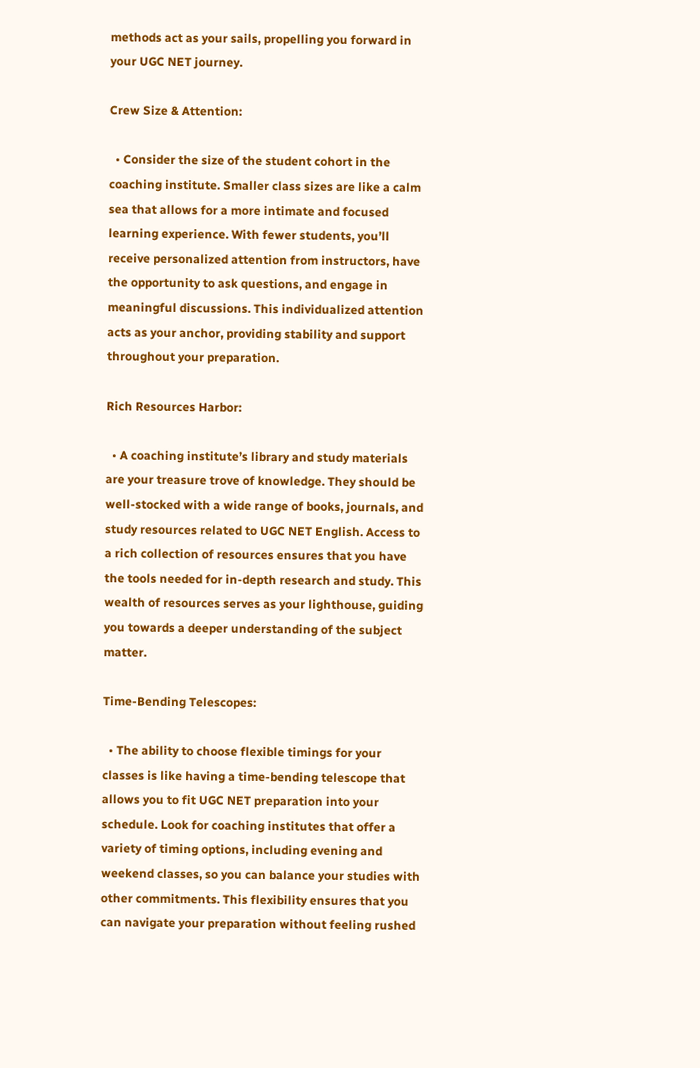methods act as your sails, propelling you forward in your UGC NET journey.

Crew Size & Attention:

  • Consider the size of the student cohort in the coaching institute. Smaller class sizes are like a calm sea that allows for a more intimate and focused learning experience. With fewer students, you’ll receive personalized attention from instructors, have the opportunity to ask questions, and engage in meaningful discussions. This individualized attention acts as your anchor, providing stability and support throughout your preparation.

Rich Resources Harbor:

  • A coaching institute’s library and study materials are your treasure trove of knowledge. They should be well-stocked with a wide range of books, journals, and study resources related to UGC NET English. Access to a rich collection of resources ensures that you have the tools needed for in-depth research and study. This wealth of resources serves as your lighthouse, guiding you towards a deeper understanding of the subject matter.

Time-Bending Telescopes:

  • The ability to choose flexible timings for your classes is like having a time-bending telescope that allows you to fit UGC NET preparation into your schedule. Look for coaching institutes that offer a variety of timing options, including evening and weekend classes, so you can balance your studies with other commitments. This flexibility ensures that you can navigate your preparation without feeling rushed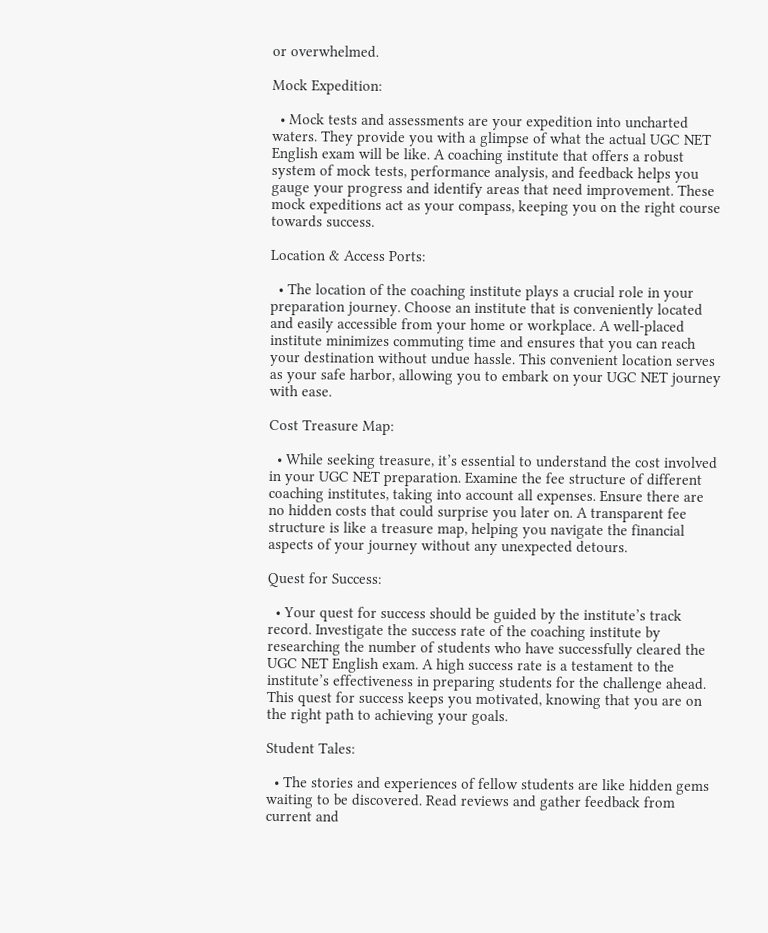or overwhelmed.

Mock Expedition:

  • Mock tests and assessments are your expedition into uncharted waters. They provide you with a glimpse of what the actual UGC NET English exam will be like. A coaching institute that offers a robust system of mock tests, performance analysis, and feedback helps you gauge your progress and identify areas that need improvement. These mock expeditions act as your compass, keeping you on the right course towards success.

Location & Access Ports:

  • The location of the coaching institute plays a crucial role in your preparation journey. Choose an institute that is conveniently located and easily accessible from your home or workplace. A well-placed institute minimizes commuting time and ensures that you can reach your destination without undue hassle. This convenient location serves as your safe harbor, allowing you to embark on your UGC NET journey with ease.

Cost Treasure Map:

  • While seeking treasure, it’s essential to understand the cost involved in your UGC NET preparation. Examine the fee structure of different coaching institutes, taking into account all expenses. Ensure there are no hidden costs that could surprise you later on. A transparent fee structure is like a treasure map, helping you navigate the financial aspects of your journey without any unexpected detours.

Quest for Success:

  • Your quest for success should be guided by the institute’s track record. Investigate the success rate of the coaching institute by researching the number of students who have successfully cleared the UGC NET English exam. A high success rate is a testament to the institute’s effectiveness in preparing students for the challenge ahead. This quest for success keeps you motivated, knowing that you are on the right path to achieving your goals.

Student Tales:

  • The stories and experiences of fellow students are like hidden gems waiting to be discovered. Read reviews and gather feedback from current and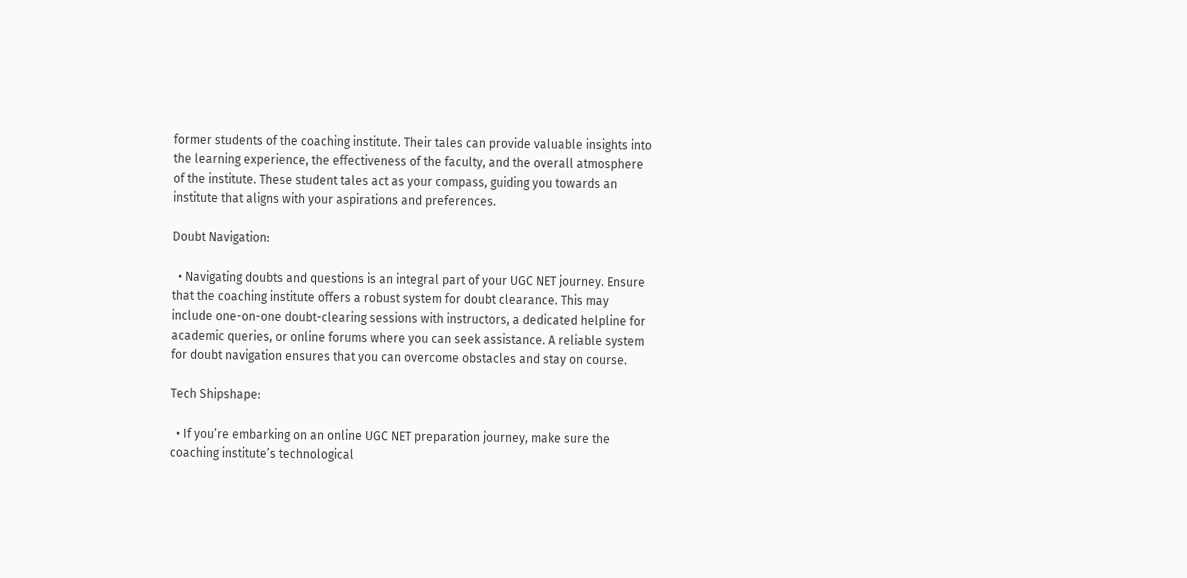former students of the coaching institute. Their tales can provide valuable insights into the learning experience, the effectiveness of the faculty, and the overall atmosphere of the institute. These student tales act as your compass, guiding you towards an institute that aligns with your aspirations and preferences.

Doubt Navigation:

  • Navigating doubts and questions is an integral part of your UGC NET journey. Ensure that the coaching institute offers a robust system for doubt clearance. This may include one-on-one doubt-clearing sessions with instructors, a dedicated helpline for academic queries, or online forums where you can seek assistance. A reliable system for doubt navigation ensures that you can overcome obstacles and stay on course.

Tech Shipshape:

  • If you’re embarking on an online UGC NET preparation journey, make sure the coaching institute’s technological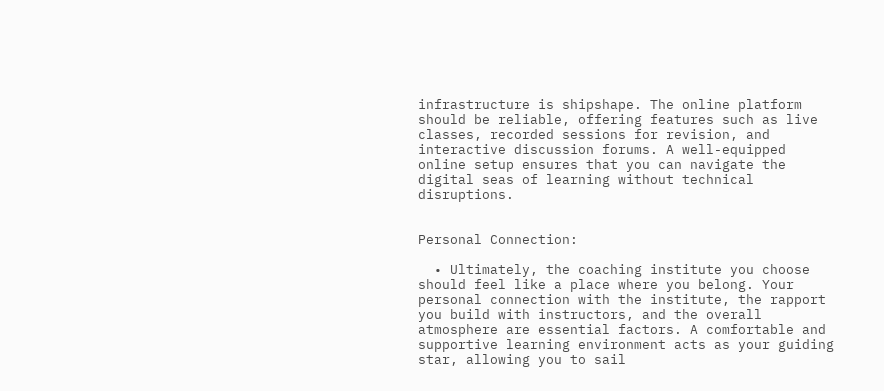infrastructure is shipshape. The online platform should be reliable, offering features such as live classes, recorded sessions for revision, and interactive discussion forums. A well-equipped online setup ensures that you can navigate the digital seas of learning without technical disruptions.


Personal Connection:

  • Ultimately, the coaching institute you choose should feel like a place where you belong. Your personal connection with the institute, the rapport you build with instructors, and the overall atmosphere are essential factors. A comfortable and supportive learning environment acts as your guiding star, allowing you to sail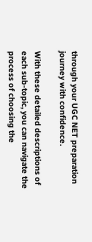through your UGC NET preparation journey with confidence.

With these detailed descriptions of each sub-topic, you can navigate the process of choosing the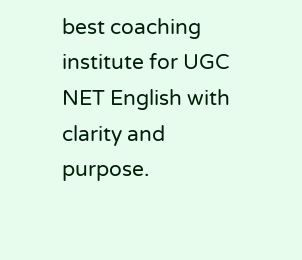best coaching institute for UGC NET English with clarity and purpose.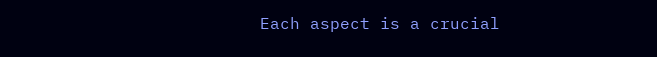Each aspect is a crucial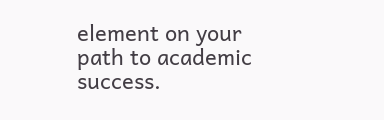element on your path to academic success.